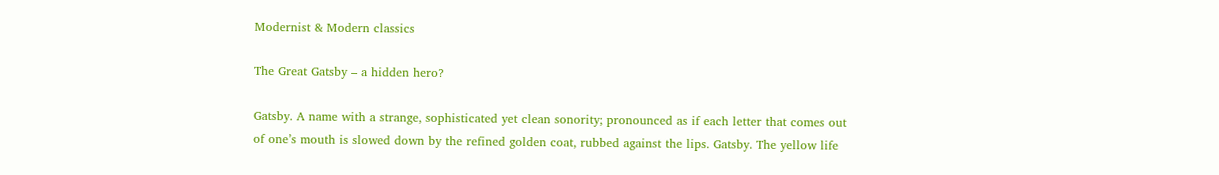Modernist & Modern classics

The Great Gatsby – a hidden hero?

Gatsby. A name with a strange, sophisticated yet clean sonority; pronounced as if each letter that comes out of one’s mouth is slowed down by the refined golden coat, rubbed against the lips. Gatsby. The yellow life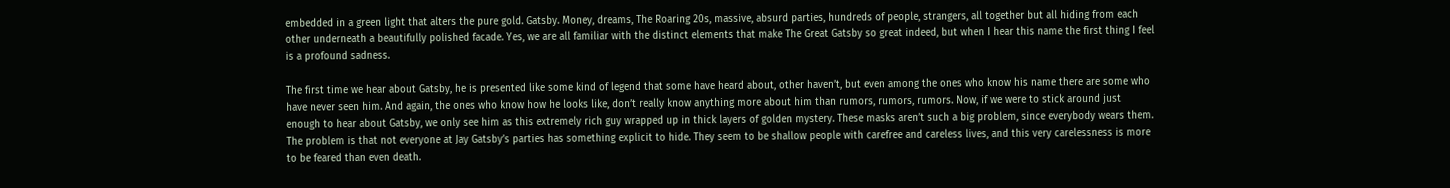embedded in a green light that alters the pure gold. Gatsby. Money, dreams, The Roaring 20s, massive, absurd parties, hundreds of people, strangers, all together but all hiding from each other underneath a beautifully polished facade. Yes, we are all familiar with the distinct elements that make The Great Gatsby so great indeed, but when I hear this name the first thing I feel is a profound sadness.

The first time we hear about Gatsby, he is presented like some kind of legend that some have heard about, other haven’t, but even among the ones who know his name there are some who have never seen him. And again, the ones who know how he looks like, don’t really know anything more about him than rumors, rumors, rumors. Now, if we were to stick around just enough to hear about Gatsby, we only see him as this extremely rich guy wrapped up in thick layers of golden mystery. These masks aren’t such a big problem, since everybody wears them. The problem is that not everyone at Jay Gatsby’s parties has something explicit to hide. They seem to be shallow people with carefree and careless lives, and this very carelessness is more to be feared than even death.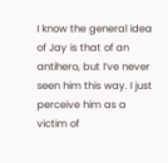I know the general idea of Jay is that of an antihero, but I’ve never seen him this way. I just perceive him as a victim of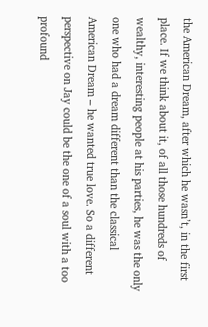the American Dream, after which he wasn’t, in the first place. If we think about it, of all those hundreds of wealthy, interesting people at his parties, he was the only one who had a dream different than the classical American Dream – he wanted true love. So a different perspective on Jay could be the one of a soul with a too profound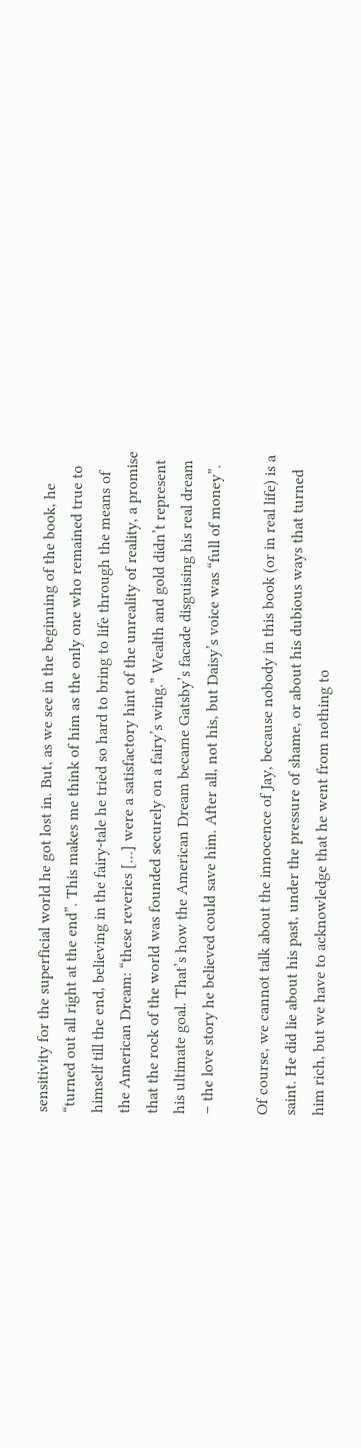sensitivity for the superficial world he got lost in. But, as we see in the beginning of the book, he “turned out all right at the end”. This makes me think of him as the only one who remained true to himself till the end, believing in the fairy-tale he tried so hard to bring to life through the means of the American Dream: “these reveries […] were a satisfactory hint of the unreality of reality, a promise that the rock of the world was founded securely on a fairy’s wing.” Wealth and gold didn’t represent his ultimate goal. That’s how the American Dream became Gatsby’s facade disguising his real dream – the love story he believed could save him. After all, not his, but Daisy’s voice was “full of money”.

Of course, we cannot talk about the innocence of Jay, because nobody in this book (or in real life) is a saint. He did lie about his past, under the pressure of shame, or about his dubious ways that turned him rich, but we have to acknowledge that he went from nothing to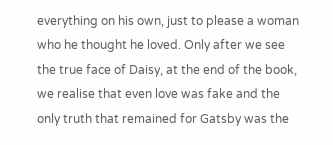everything on his own, just to please a woman who he thought he loved. Only after we see the true face of Daisy, at the end of the book, we realise that even love was fake and the only truth that remained for Gatsby was the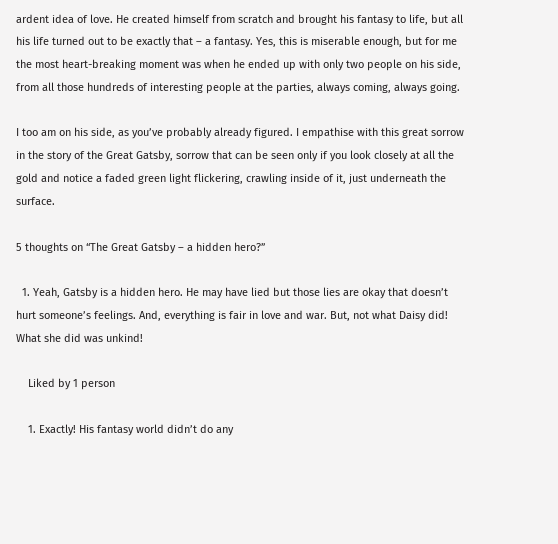ardent idea of love. He created himself from scratch and brought his fantasy to life, but all his life turned out to be exactly that – a fantasy. Yes, this is miserable enough, but for me the most heart-breaking moment was when he ended up with only two people on his side, from all those hundreds of interesting people at the parties, always coming, always going.

I too am on his side, as you’ve probably already figured. I empathise with this great sorrow in the story of the Great Gatsby, sorrow that can be seen only if you look closely at all the gold and notice a faded green light flickering, crawling inside of it, just underneath the surface.

5 thoughts on “The Great Gatsby – a hidden hero?”

  1. Yeah, Gatsby is a hidden hero. He may have lied but those lies are okay that doesn’t hurt someone’s feelings. And, everything is fair in love and war. But, not what Daisy did! What she did was unkind!

    Liked by 1 person

    1. Exactly! His fantasy world didn’t do any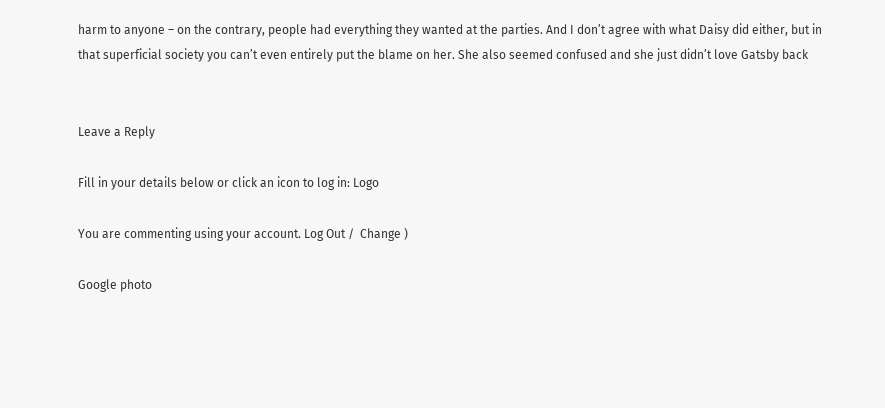harm to anyone – on the contrary, people had everything they wanted at the parties. And I don’t agree with what Daisy did either, but in that superficial society you can’t even entirely put the blame on her. She also seemed confused and she just didn’t love Gatsby back


Leave a Reply

Fill in your details below or click an icon to log in: Logo

You are commenting using your account. Log Out /  Change )

Google photo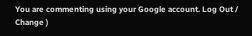You are commenting using your Google account. Log Out /  Change )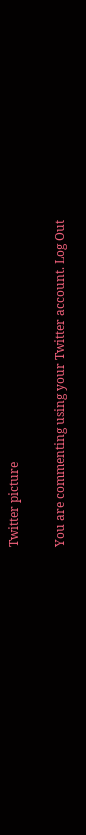Twitter picture

You are commenting using your Twitter account. Log Out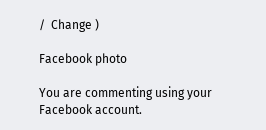/  Change )

Facebook photo

You are commenting using your Facebook account.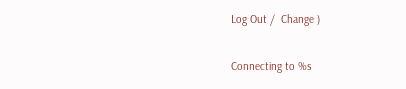Log Out /  Change )

Connecting to %s